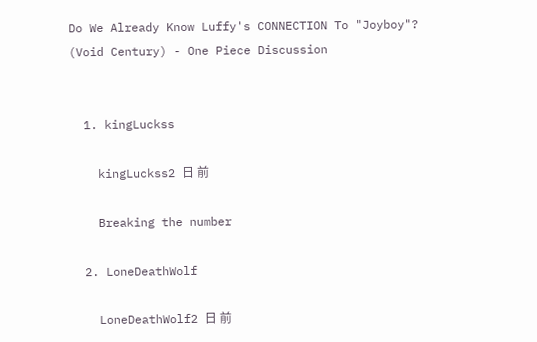Do We Already Know Luffy's CONNECTION To "Joyboy"? (Void Century) - One Piece Discussion


  1. kingLuckss

    kingLuckss2 日 前

    Breaking the number

  2. LoneDeathWolf

    LoneDeathWolf2 日 前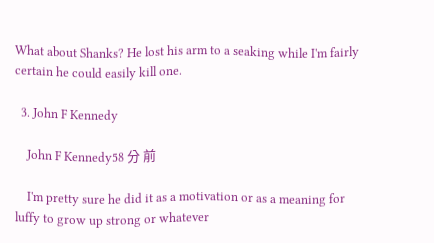What about Shanks? He lost his arm to a seaking while I'm fairly certain he could easily kill one.

  3. John F Kennedy

    John F Kennedy58 分 前

    I'm pretty sure he did it as a motivation or as a meaning for luffy to grow up strong or whatever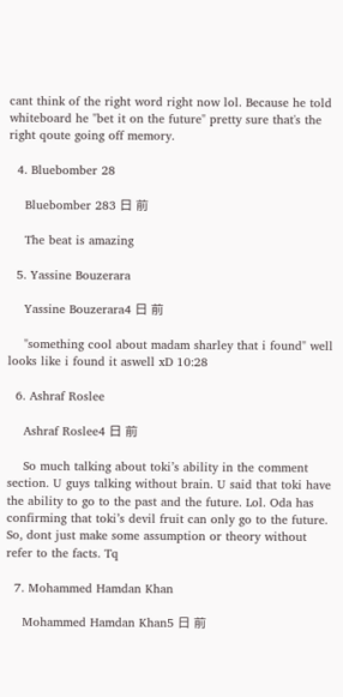cant think of the right word right now lol. Because he told whiteboard he "bet it on the future" pretty sure that's the right qoute going off memory.

  4. Bluebomber 28

    Bluebomber 283 日 前

    The beat is amazing

  5. Yassine Bouzerara

    Yassine Bouzerara4 日 前

    "something cool about madam sharley that i found" well looks like i found it aswell xD 10:28

  6. Ashraf Roslee

    Ashraf Roslee4 日 前

    So much talking about toki’s ability in the comment section. U guys talking without brain. U said that toki have the ability to go to the past and the future. Lol. Oda has confirming that toki’s devil fruit can only go to the future. So, dont just make some assumption or theory without refer to the facts. Tq

  7. Mohammed Hamdan Khan

    Mohammed Hamdan Khan5 日 前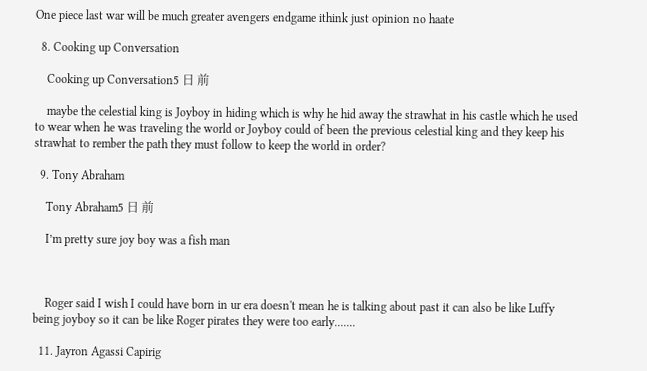One piece last war will be much greater avengers endgame ithink just opinion no haate

  8. Cooking up Conversation

    Cooking up Conversation5 日 前

    maybe the celestial king is Joyboy in hiding which is why he hid away the strawhat in his castle which he used to wear when he was traveling the world or Joyboy could of been the previous celestial king and they keep his strawhat to rember the path they must follow to keep the world in order?

  9. Tony Abraham

    Tony Abraham5 日 前

    I’m pretty sure joy boy was a fish man



    Roger said I wish I could have born in ur era doesn't mean he is talking about past it can also be like Luffy being joyboy so it can be like Roger pirates they were too early.......

  11. Jayron Agassi Capirig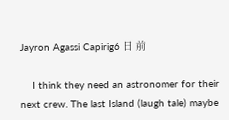Jayron Agassi Capirig6 日 前

    I think they need an astronomer for their next crew. The last Island (laugh tale) maybe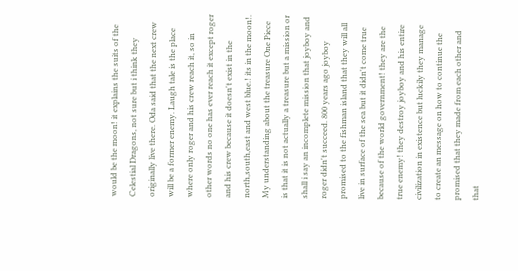would be the moon! it explains the suits of the Celestial Dragons, not sure but i think they originally live there. Oda said that the next crew will be a former enemy. Laugh tale is the place where only roger and his crew reach it, so in other words no one has ever reach it except roger and his crew because it doesn't exist in the north,south,east and west blue.! its in the moon!. My understanding about the treasure One Piece is that it is not actually a treasure but a mission or shall i say an incomplete mission that joyboy and roger didn't succeed. 800 years ago joyboy promised to the fishman island that they will all live in surface of the sea but it didn't come true because of the world government! they are the true enemy! they destroy joyboy and his entire civilization in existence but luckily they manage to create an message on how to continue the promised that they made from each other and that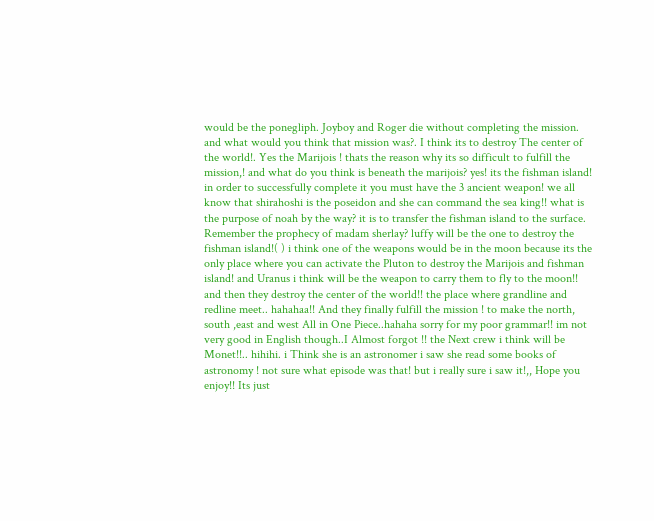would be the ponegliph. Joyboy and Roger die without completing the mission. and what would you think that mission was?. I think its to destroy The center of the world!. Yes the Marijois ! thats the reason why its so difficult to fulfill the mission,! and what do you think is beneath the marijois? yes! its the fishman island! in order to successfully complete it you must have the 3 ancient weapon! we all know that shirahoshi is the poseidon and she can command the sea king!! what is the purpose of noah by the way? it is to transfer the fishman island to the surface. Remember the prophecy of madam sherlay? luffy will be the one to destroy the fishman island!( ) i think one of the weapons would be in the moon because its the only place where you can activate the Pluton to destroy the Marijois and fishman island! and Uranus i think will be the weapon to carry them to fly to the moon!! and then they destroy the center of the world!! the place where grandline and redline meet.. hahahaa!! And they finally fulfill the mission ! to make the north, south ,east and west All in One Piece..hahaha sorry for my poor grammar!! im not very good in English though..I Almost forgot !! the Next crew i think will be Monet!!.. hihihi. i Think she is an astronomer i saw she read some books of astronomy ! not sure what episode was that! but i really sure i saw it!,, Hope you enjoy!! Its just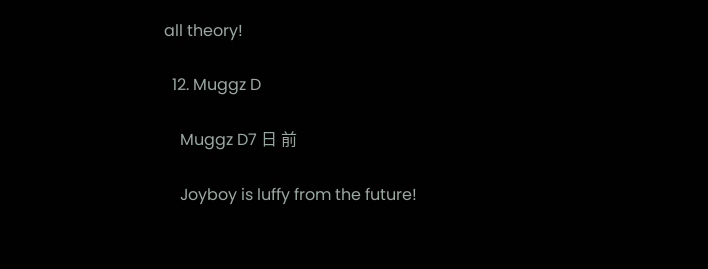all theory!

  12. Muggz D

    Muggz D7 日 前

    Joyboy is luffy from the future!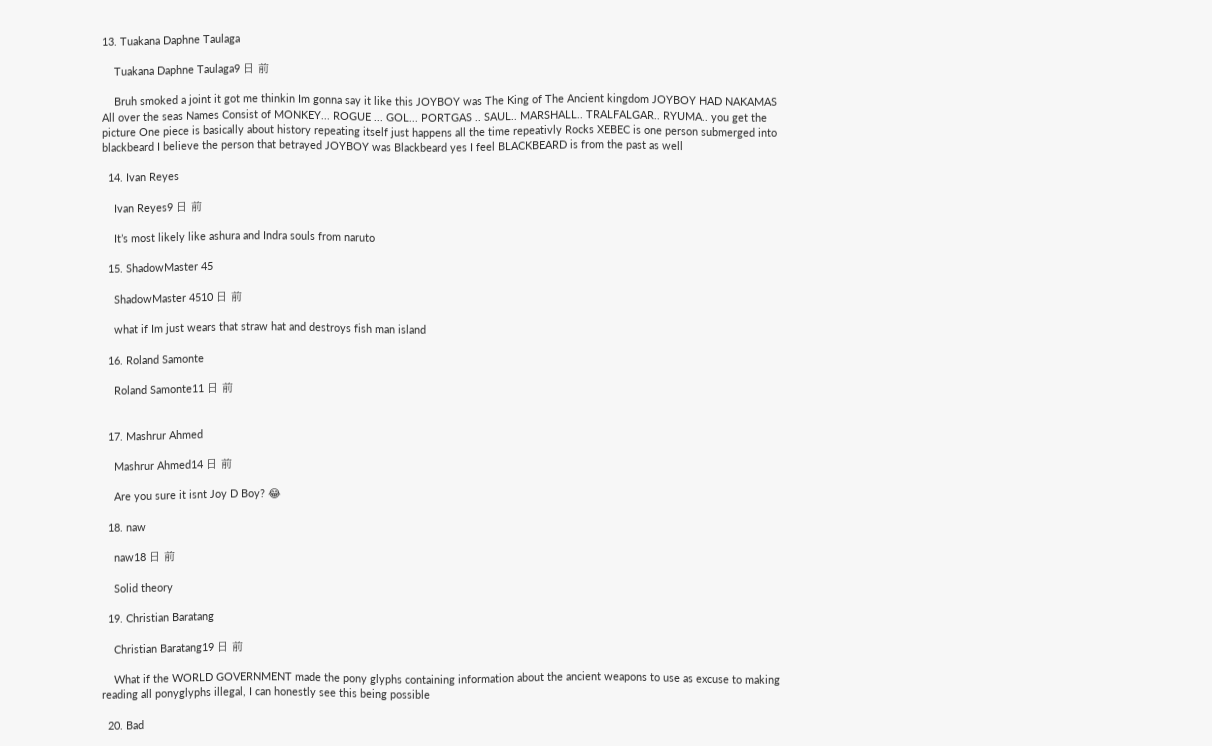13. Tuakana Daphne Taulaga

    Tuakana Daphne Taulaga9 日 前

    Bruh smoked a joint it got me thinkin Im gonna say it like this JOYBOY was The King of The Ancient kingdom JOYBOY HAD NAKAMAS All over the seas Names Consist of MONKEY... ROGUE ... GOL... PORTGAS .. SAUL.. MARSHALL.. TRALFALGAR.. RYUMA.. you get the picture One piece is basically about history repeating itself just happens all the time repeativly Rocks XEBEC is one person submerged into blackbeard I believe the person that betrayed JOYBOY was Blackbeard yes I feel BLACKBEARD is from the past as well

  14. Ivan Reyes

    Ivan Reyes9 日 前

    It’s most likely like ashura and Indra souls from naruto

  15. ShadowMaster 45

    ShadowMaster 4510 日 前

    what if Im just wears that straw hat and destroys fish man island

  16. Roland Samonte

    Roland Samonte11 日 前


  17. Mashrur Ahmed

    Mashrur Ahmed14 日 前

    Are you sure it isnt Joy D Boy? 😂

  18. naw

    naw18 日 前

    Solid theory

  19. Christian Baratang

    Christian Baratang19 日 前

    What if the WORLD GOVERNMENT made the pony glyphs containing information about the ancient weapons to use as excuse to making reading all ponyglyphs illegal, I can honestly see this being possible

  20. Bad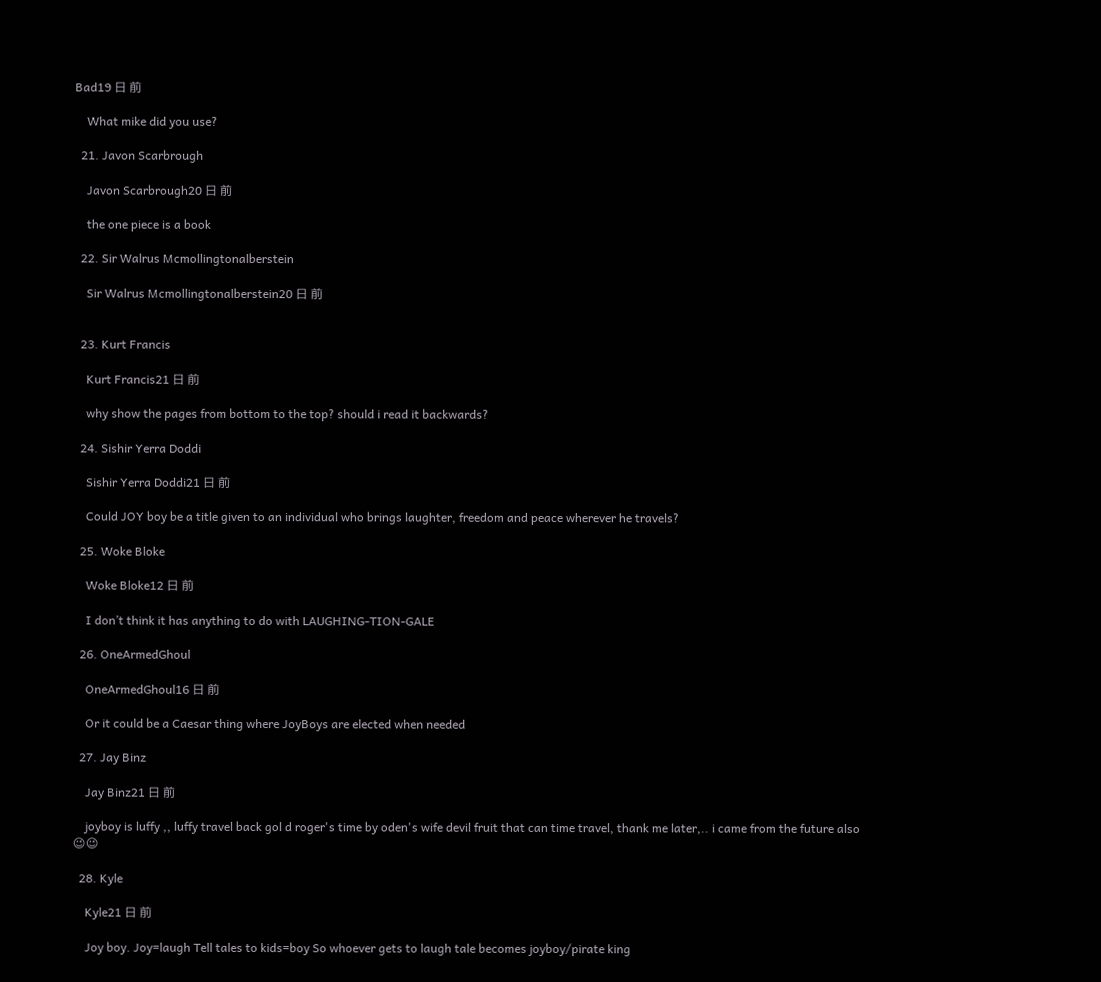Bad19 日 前

    What mike did you use?

  21. Javon Scarbrough

    Javon Scarbrough20 日 前

    the one piece is a book

  22. Sir Walrus Mcmollingtonalberstein

    Sir Walrus Mcmollingtonalberstein20 日 前


  23. Kurt Francis

    Kurt Francis21 日 前

    why show the pages from bottom to the top? should i read it backwards?

  24. Sishir Yerra Doddi

    Sishir Yerra Doddi21 日 前

    Could JOY boy be a title given to an individual who brings laughter, freedom and peace wherever he travels?

  25. Woke Bloke

    Woke Bloke12 日 前

    I don’t think it has anything to do with LAUGHING-TION-GALE

  26. OneArmedGhoul

    OneArmedGhoul16 日 前

    Or it could be a Caesar thing where JoyBoys are elected when needed

  27. Jay Binz

    Jay Binz21 日 前

    joyboy is luffy ,, luffy travel back gol d roger's time by oden's wife devil fruit that can time travel, thank me later,.. i came from the future also 😉😉

  28. Kyle

    Kyle21 日 前

    Joy boy. Joy=laugh Tell tales to kids=boy So whoever gets to laugh tale becomes joyboy/pirate king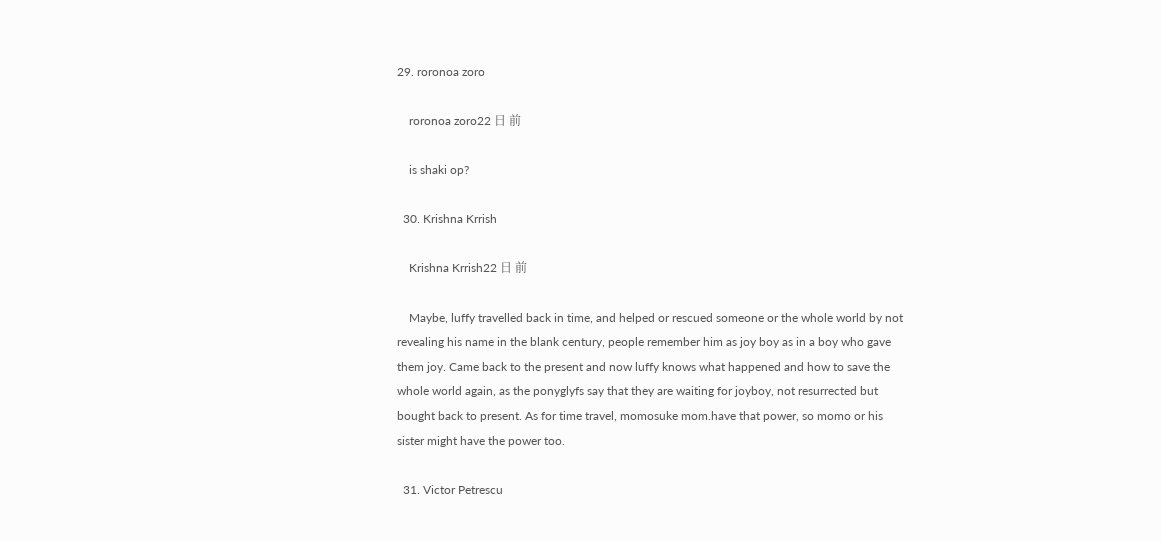29. roronoa zoro

    roronoa zoro22 日 前

    is shaki op?

  30. Krishna Krrish

    Krishna Krrish22 日 前

    Maybe, luffy travelled back in time, and helped or rescued someone or the whole world by not revealing his name in the blank century, people remember him as joy boy as in a boy who gave them joy. Came back to the present and now luffy knows what happened and how to save the whole world again, as the ponyglyfs say that they are waiting for joyboy, not resurrected but bought back to present. As for time travel, momosuke mom.have that power, so momo or his sister might have the power too.

  31. Victor Petrescu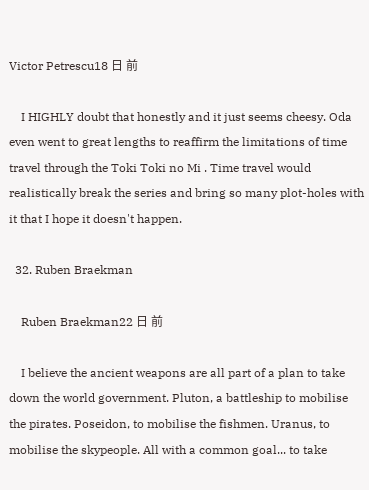Victor Petrescu18 日 前

    I HIGHLY doubt that honestly and it just seems cheesy. Oda even went to great lengths to reaffirm the limitations of time travel through the Toki Toki no Mi . Time travel would realistically break the series and bring so many plot-holes with it that I hope it doesn't happen.

  32. Ruben Braekman

    Ruben Braekman22 日 前

    I believe the ancient weapons are all part of a plan to take down the world government. Pluton, a battleship to mobilise the pirates. Poseidon, to mobilise the fishmen. Uranus, to mobilise the skypeople. All with a common goal... to take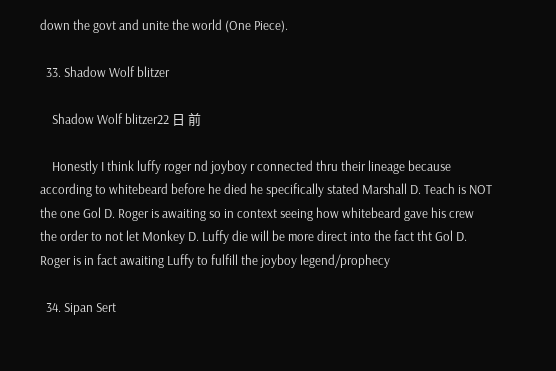down the govt and unite the world (One Piece).

  33. Shadow Wolf blitzer

    Shadow Wolf blitzer22 日 前

    Honestly I think luffy roger nd joyboy r connected thru their lineage because according to whitebeard before he died he specifically stated Marshall D. Teach is NOT the one Gol D. Roger is awaiting so in context seeing how whitebeard gave his crew the order to not let Monkey D. Luffy die will be more direct into the fact tht Gol D. Roger is in fact awaiting Luffy to fulfill the joyboy legend/prophecy

  34. Sipan Sert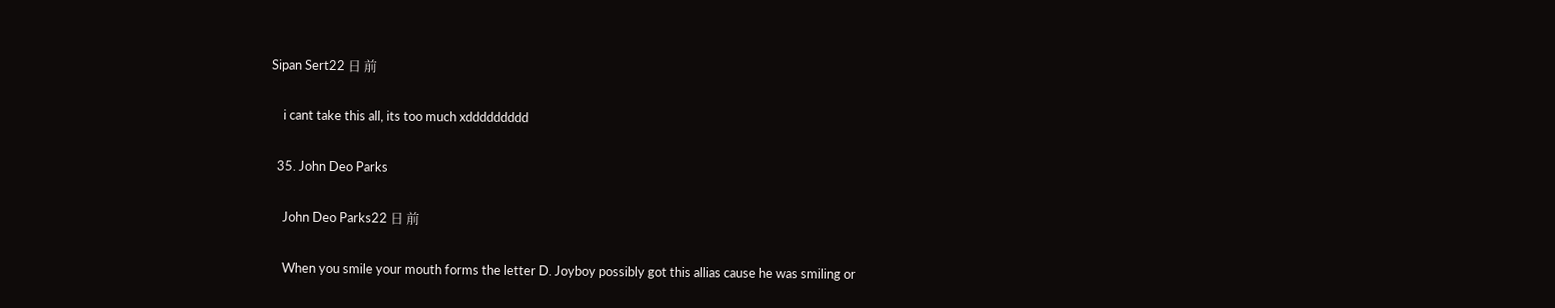Sipan Sert22 日 前

    i cant take this all, its too much xddddddddd

  35. John Deo Parks

    John Deo Parks22 日 前

    When you smile your mouth forms the letter D. Joyboy possibly got this allias cause he was smiling or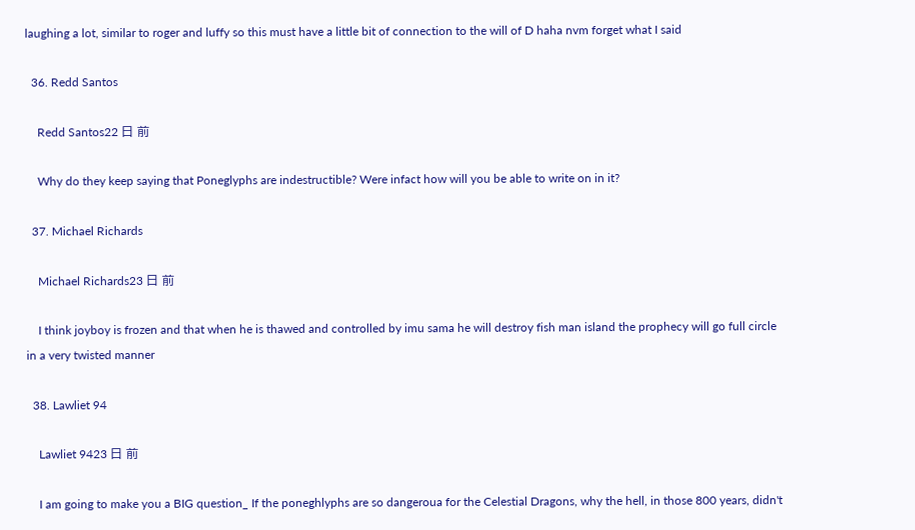laughing a lot, similar to roger and luffy so this must have a little bit of connection to the will of D haha nvm forget what I said

  36. Redd Santos

    Redd Santos22 日 前

    Why do they keep saying that Poneglyphs are indestructible? Were infact how will you be able to write on in it?

  37. Michael Richards

    Michael Richards23 日 前

    I think joyboy is frozen and that when he is thawed and controlled by imu sama he will destroy fish man island the prophecy will go full circle in a very twisted manner

  38. Lawliet 94

    Lawliet 9423 日 前

    I am going to make you a BIG question_ If the poneghlyphs are so dangeroua for the Celestial Dragons, why the hell, in those 800 years, didn't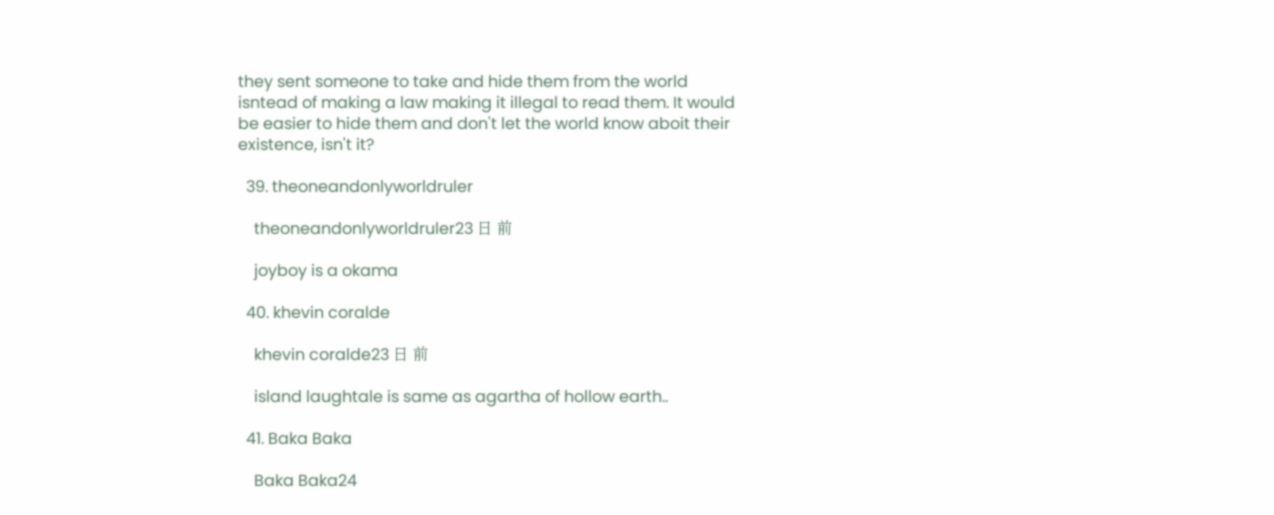they sent someone to take and hide them from the world isntead of making a law making it illegal to read them. It would be easier to hide them and don't let the world know aboit their existence, isn't it?

  39. theoneandonlyworldruler

    theoneandonlyworldruler23 日 前

    joyboy is a okama

  40. khevin coralde

    khevin coralde23 日 前

    island laughtale is same as agartha of hollow earth..

  41. Baka Baka

    Baka Baka24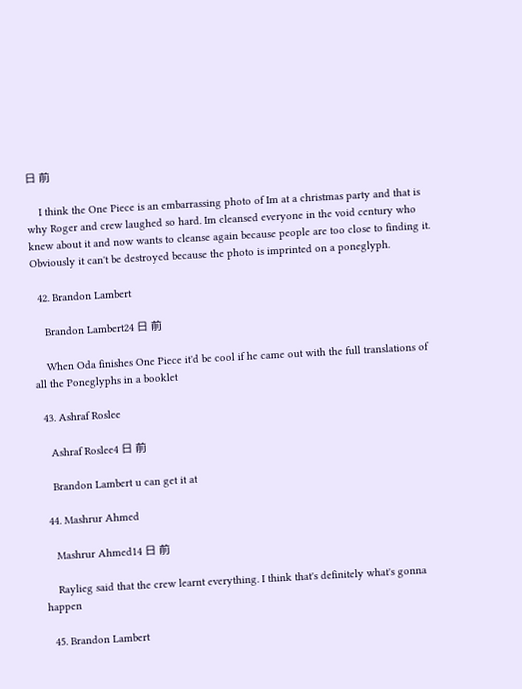日 前

    I think the One Piece is an embarrassing photo of Im at a christmas party and that is why Roger and crew laughed so hard. Im cleansed everyone in the void century who knew about it and now wants to cleanse again because people are too close to finding it. Obviously it can't be destroyed because the photo is imprinted on a poneglyph.

  42. Brandon Lambert

    Brandon Lambert24 日 前

    When Oda finishes One Piece it'd be cool if he came out with the full translations of all the Poneglyphs in a booklet

  43. Ashraf Roslee

    Ashraf Roslee4 日 前

    Brandon Lambert u can get it at

  44. Mashrur Ahmed

    Mashrur Ahmed14 日 前

    Raylieg said that the crew learnt everything. I think that's definitely what's gonna happen

  45. Brandon Lambert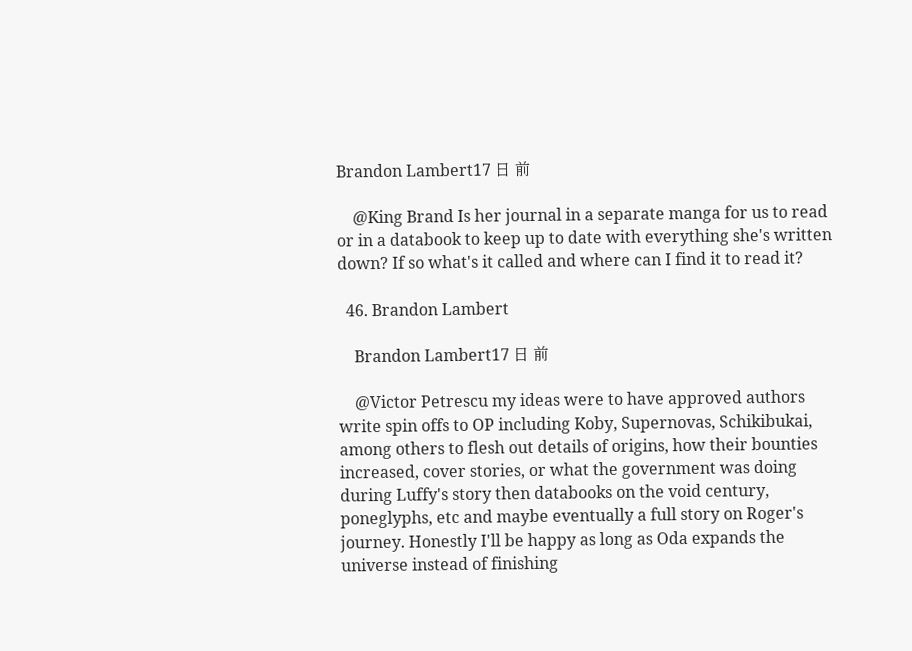Brandon Lambert17 日 前

    @King Brand Is her journal in a separate manga for us to read or in a databook to keep up to date with everything she's written down? If so what's it called and where can I find it to read it?

  46. Brandon Lambert

    Brandon Lambert17 日 前

    @Victor Petrescu my ideas were to have approved authors write spin offs to OP including Koby, Supernovas, Schikibukai, among others to flesh out details of origins, how their bounties increased, cover stories, or what the government was doing during Luffy's story then databooks on the void century, poneglyphs, etc and maybe eventually a full story on Roger's journey. Honestly I'll be happy as long as Oda expands the universe instead of finishing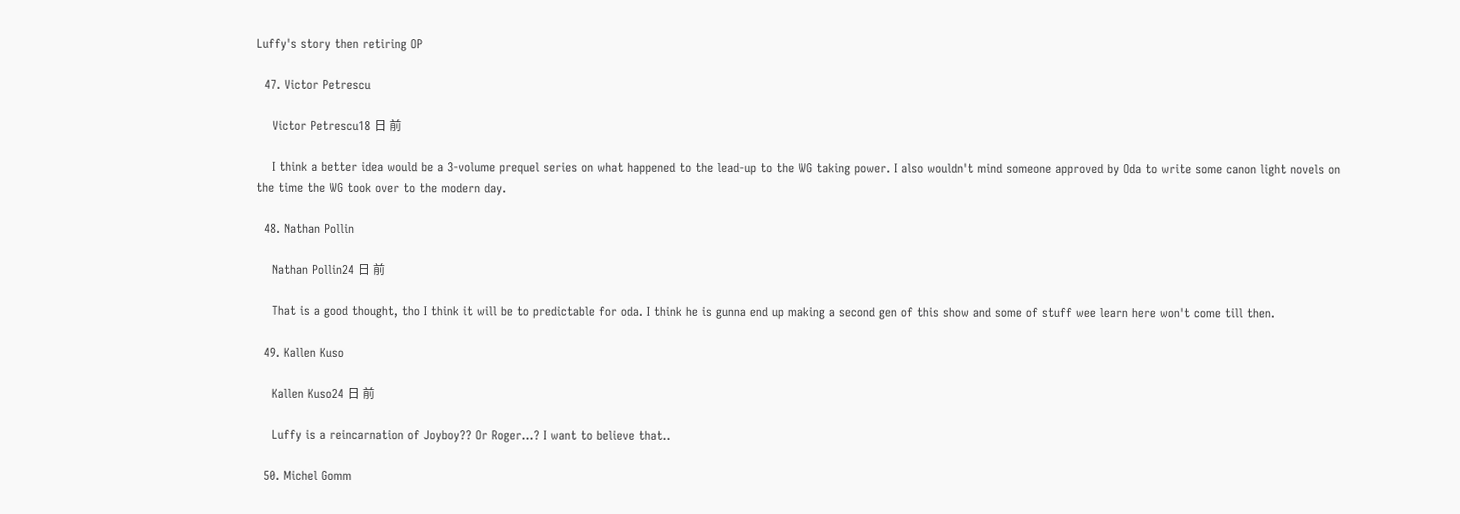Luffy's story then retiring OP

  47. Victor Petrescu

    Victor Petrescu18 日 前

    I think a better idea would be a 3-volume prequel series on what happened to the lead-up to the WG taking power. I also wouldn't mind someone approved by Oda to write some canon light novels on the time the WG took over to the modern day.

  48. Nathan Pollin

    Nathan Pollin24 日 前

    That is a good thought, tho I think it will be to predictable for oda. I think he is gunna end up making a second gen of this show and some of stuff wee learn here won't come till then.

  49. Kallen Kuso

    Kallen Kuso24 日 前

    Luffy is a reincarnation of Joyboy?? Or Roger...? I want to believe that..

  50. Michel Gomm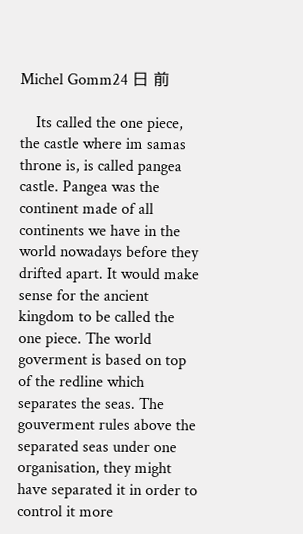Michel Gomm24 日 前

    Its called the one piece, the castle where im samas throne is, is called pangea castle. Pangea was the continent made of all continents we have in the world nowadays before they drifted apart. It would make sense for the ancient kingdom to be called the one piece. The world goverment is based on top of the redline which separates the seas. The gouverment rules above the separated seas under one organisation, they might have separated it in order to control it more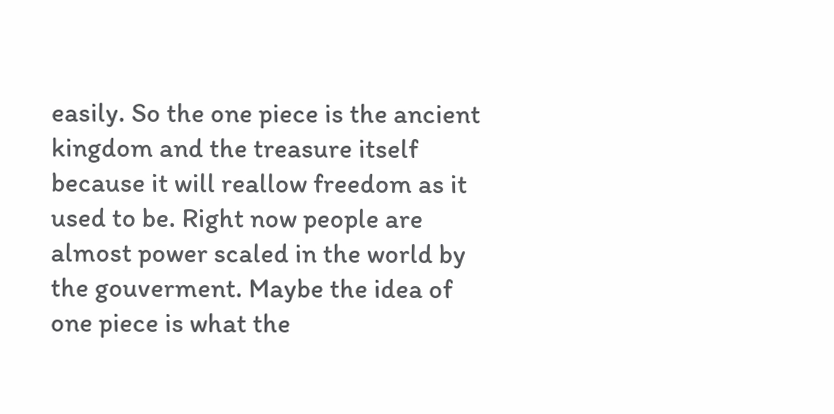easily. So the one piece is the ancient kingdom and the treasure itself because it will reallow freedom as it used to be. Right now people are almost power scaled in the world by the gouverment. Maybe the idea of one piece is what the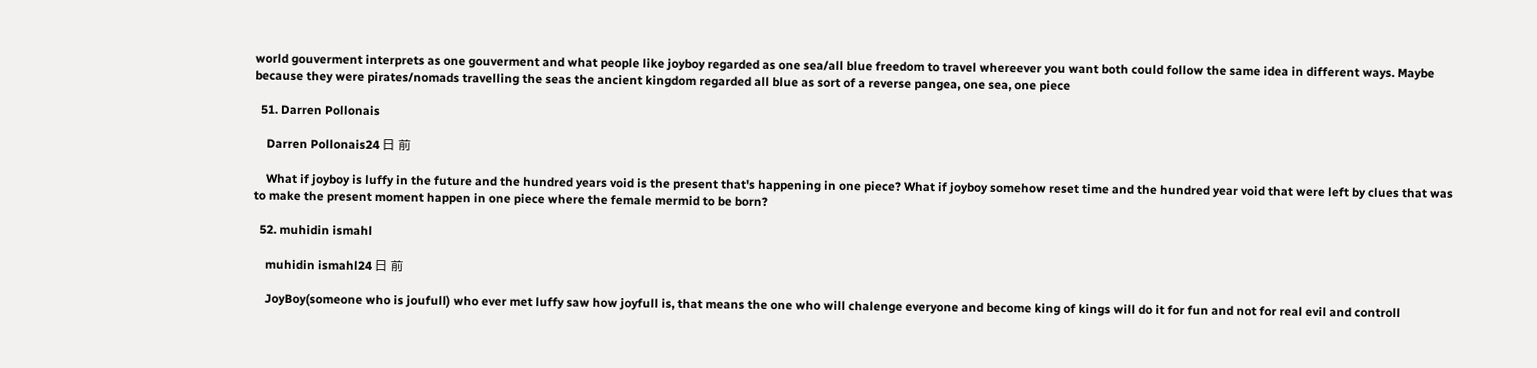world gouverment interprets as one gouverment and what people like joyboy regarded as one sea/all blue freedom to travel whereever you want both could follow the same idea in different ways. Maybe because they were pirates/nomads travelling the seas the ancient kingdom regarded all blue as sort of a reverse pangea, one sea, one piece

  51. Darren Pollonais

    Darren Pollonais24 日 前

    What if joyboy is luffy in the future and the hundred years void is the present that's happening in one piece? What if joyboy somehow reset time and the hundred year void that were left by clues that was to make the present moment happen in one piece where the female mermid to be born?

  52. muhidin ismahl

    muhidin ismahl24 日 前

    JoyBoy(someone who is joufull) who ever met luffy saw how joyfull is, that means the one who will chalenge everyone and become king of kings will do it for fun and not for real evil and controll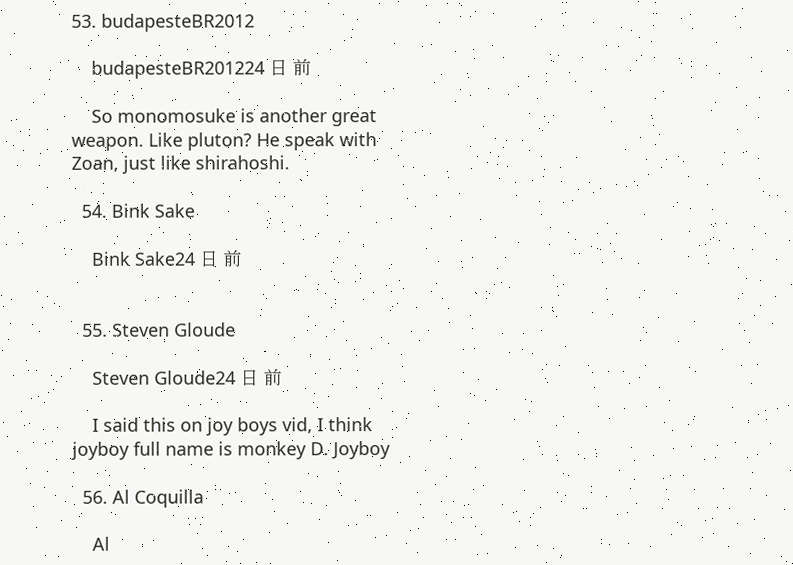53. budapesteBR2012

    budapesteBR201224 日 前

    So monomosuke is another great weapon. Like pluton? He speak with Zoan, just like shirahoshi.

  54. Bink Sake

    Bink Sake24 日 前


  55. Steven Gloude

    Steven Gloude24 日 前

    I said this on joy boys vid, I think joyboy full name is monkey D. Joyboy

  56. Al Coquilla

    Al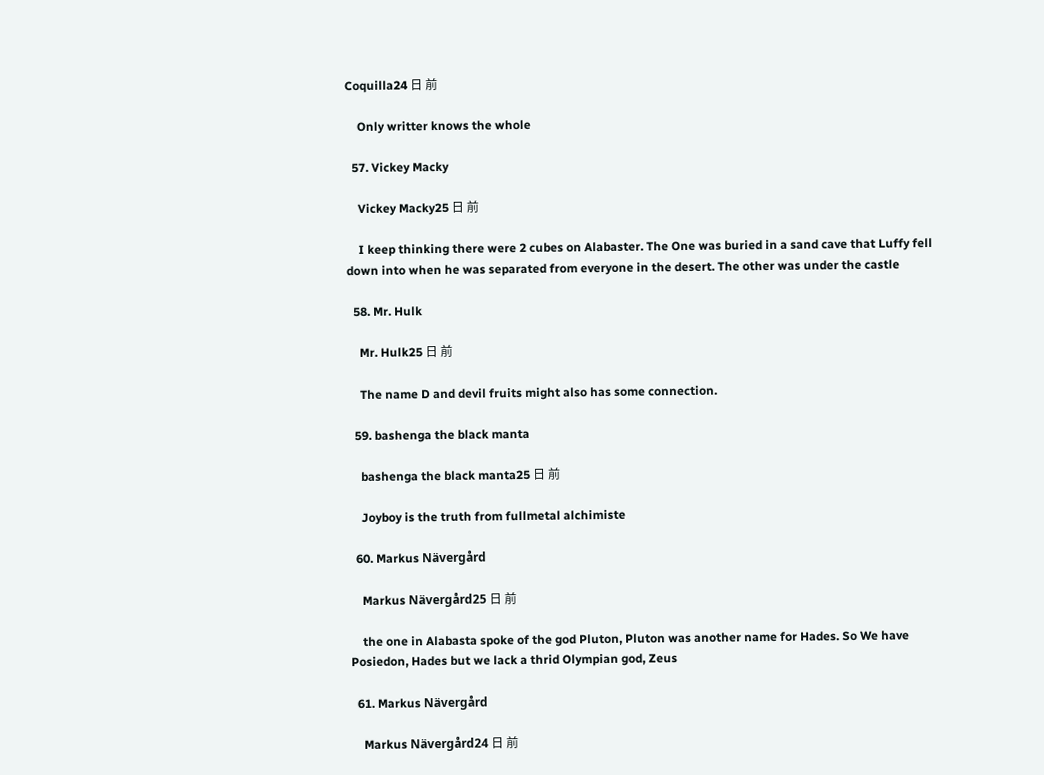Coquilla24 日 前

    Only writter knows the whole

  57. Vickey Macky

    Vickey Macky25 日 前

    I keep thinking there were 2 cubes on Alabaster. The One was buried in a sand cave that Luffy fell down into when he was separated from everyone in the desert. The other was under the castle

  58. Mr. Hulk

    Mr. Hulk25 日 前

    The name D and devil fruits might also has some connection.

  59. bashenga the black manta

    bashenga the black manta25 日 前

    Joyboy is the truth from fullmetal alchimiste

  60. Markus Nävergård

    Markus Nävergård25 日 前

    the one in Alabasta spoke of the god Pluton, Pluton was another name for Hades. So We have Posiedon, Hades but we lack a thrid Olympian god, Zeus

  61. Markus Nävergård

    Markus Nävergård24 日 前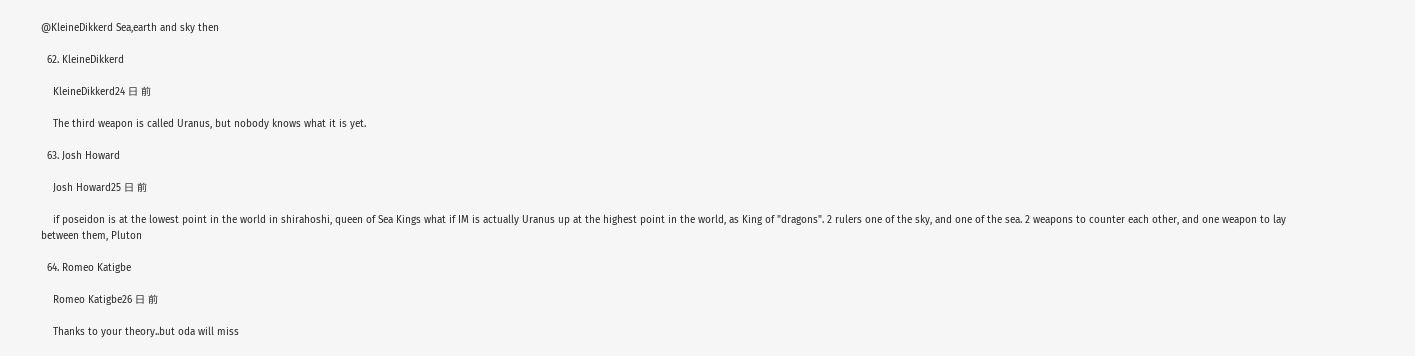@KleineDikkerd Sea,earth and sky then

  62. KleineDikkerd

    KleineDikkerd24 日 前

    The third weapon is called Uranus, but nobody knows what it is yet.

  63. Josh Howard

    Josh Howard25 日 前

    if poseidon is at the lowest point in the world in shirahoshi, queen of Sea Kings what if IM is actually Uranus up at the highest point in the world, as King of "dragons". 2 rulers one of the sky, and one of the sea. 2 weapons to counter each other, and one weapon to lay between them, Pluton

  64. Romeo Katigbe

    Romeo Katigbe26 日 前

    Thanks to your theory..but oda will miss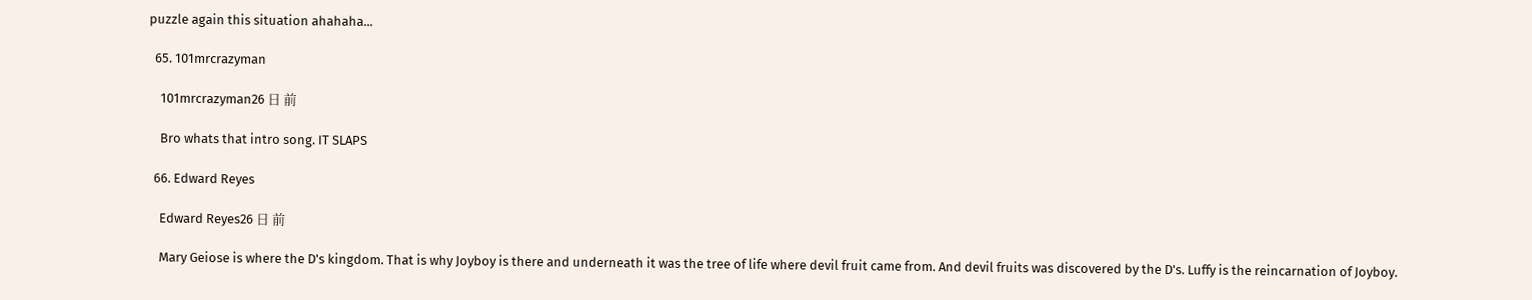puzzle again this situation ahahaha...

  65. 101mrcrazyman

    101mrcrazyman26 日 前

    Bro whats that intro song. IT SLAPS

  66. Edward Reyes

    Edward Reyes26 日 前

    Mary Geiose is where the D's kingdom. That is why Joyboy is there and underneath it was the tree of life where devil fruit came from. And devil fruits was discovered by the D's. Luffy is the reincarnation of Joyboy.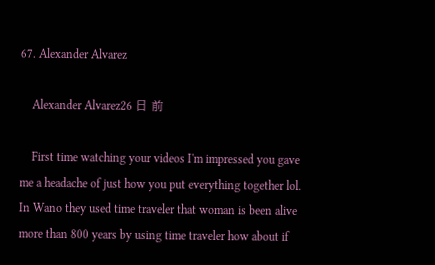67. Alexander Alvarez

    Alexander Alvarez26 日 前

    First time watching your videos I'm impressed you gave me a headache of just how you put everything together lol. In Wano they used time traveler that woman is been alive more than 800 years by using time traveler how about if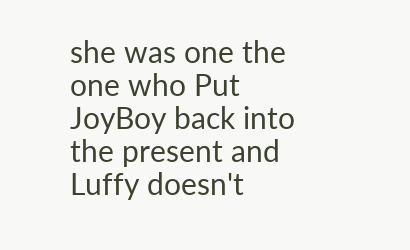she was one the one who Put JoyBoy back into the present and Luffy doesn't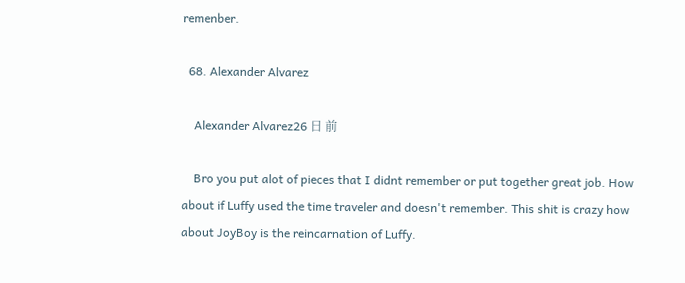remenber.

  68. Alexander Alvarez

    Alexander Alvarez26 日 前

    Bro you put alot of pieces that I didnt remember or put together great job. How about if Luffy used the time traveler and doesn't remember. This shit is crazy how about JoyBoy is the reincarnation of Luffy.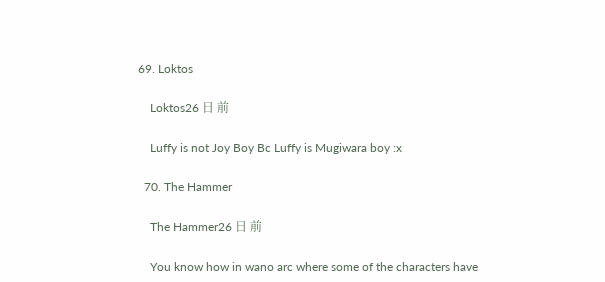69. Loktos

    Loktos26 日 前

    Luffy is not Joy Boy Bc Luffy is Mugiwara boy :x

  70. The Hammer

    The Hammer26 日 前

    You know how in wano arc where some of the characters have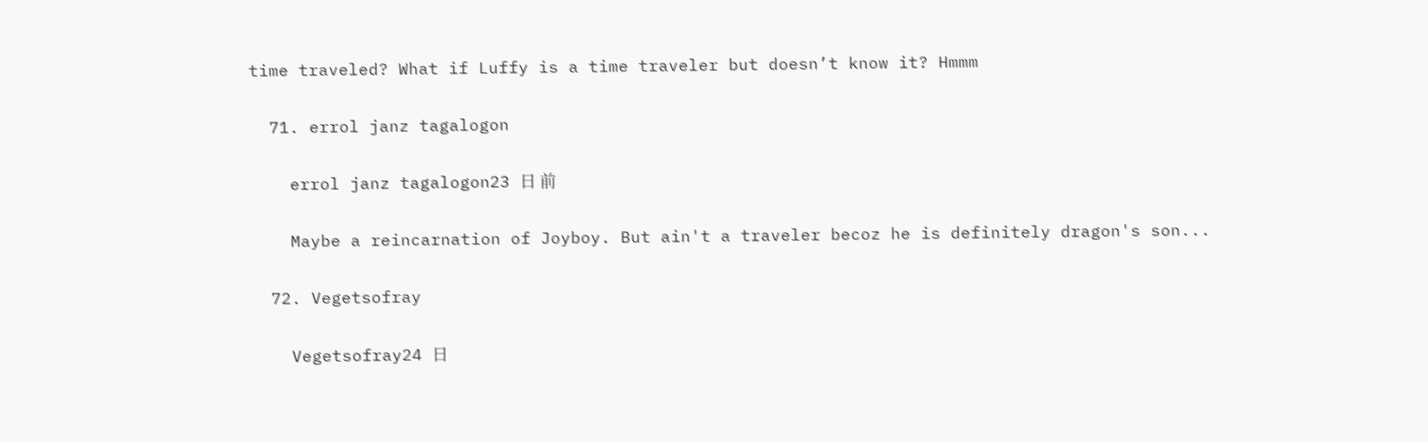time traveled? What if Luffy is a time traveler but doesn’t know it? Hmmm

  71. errol janz tagalogon

    errol janz tagalogon23 日 前

    Maybe a reincarnation of Joyboy. But ain't a traveler becoz he is definitely dragon's son...

  72. Vegetsofray

    Vegetsofray24 日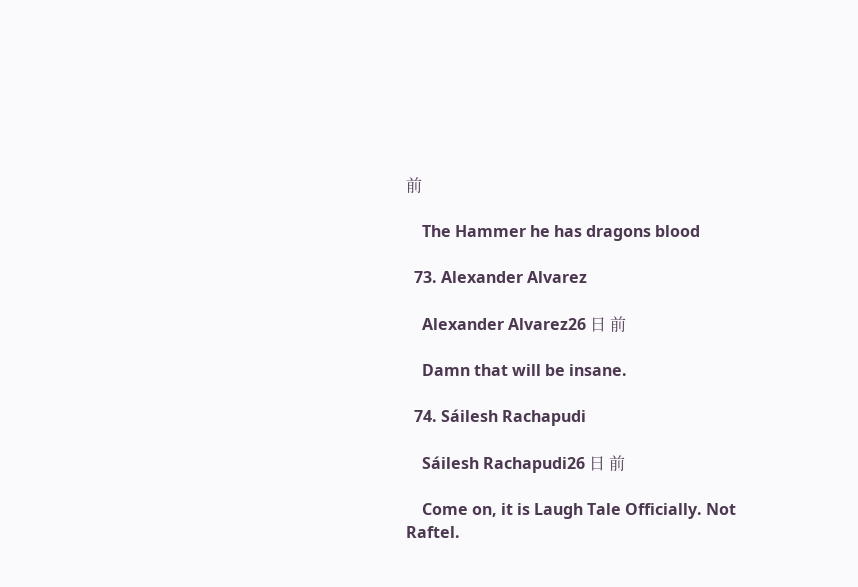前

    The Hammer he has dragons blood

  73. Alexander Alvarez

    Alexander Alvarez26 日 前

    Damn that will be insane.

  74. Sáilesh Rachapudi

    Sáilesh Rachapudi26 日 前

    Come on, it is Laugh Tale Officially. Not Raftel.